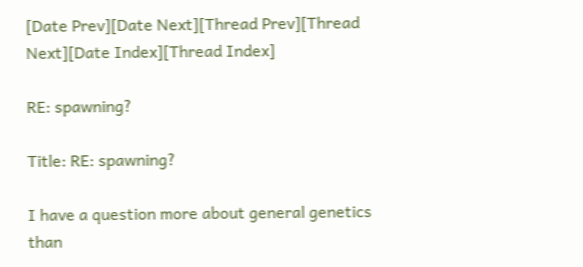[Date Prev][Date Next][Thread Prev][Thread Next][Date Index][Thread Index]

RE: spawning?

Title: RE: spawning?

I have a question more about general genetics than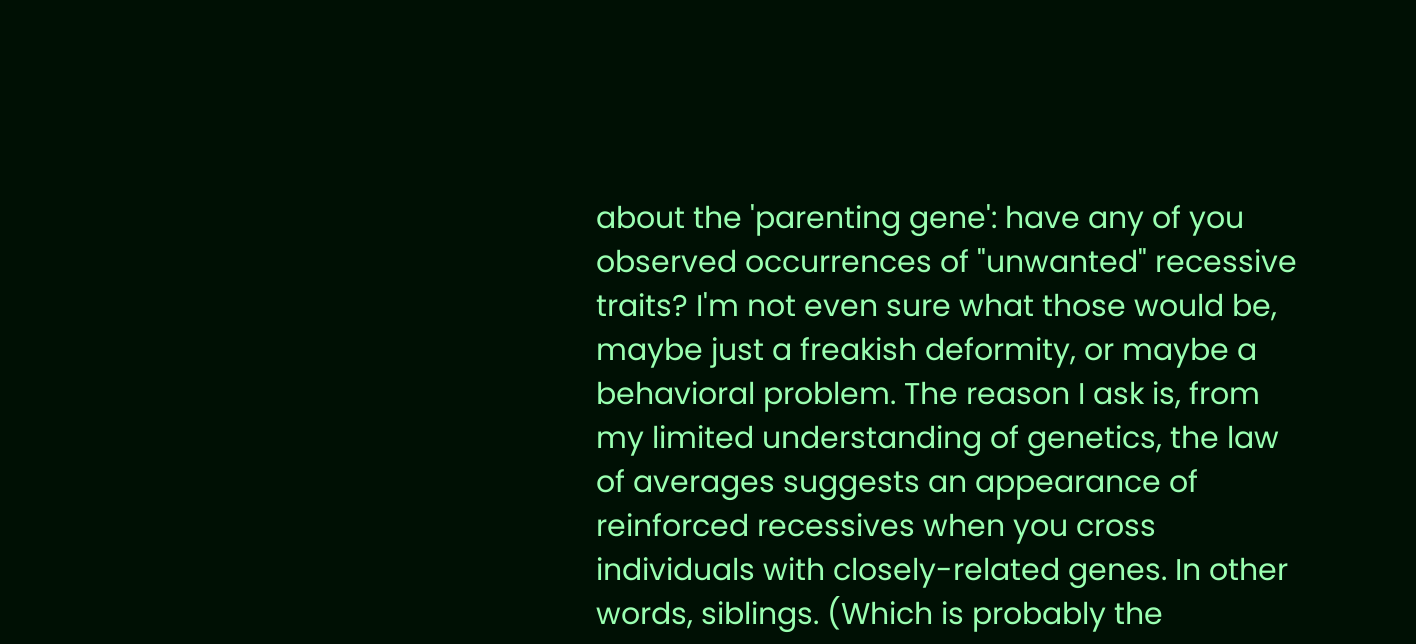about the 'parenting gene': have any of you observed occurrences of "unwanted" recessive traits? I'm not even sure what those would be, maybe just a freakish deformity, or maybe a behavioral problem. The reason I ask is, from my limited understanding of genetics, the law of averages suggests an appearance of reinforced recessives when you cross individuals with closely-related genes. In other words, siblings. (Which is probably the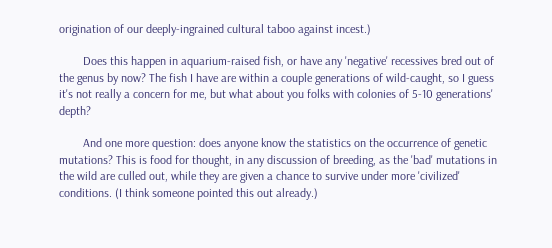origination of our deeply-ingrained cultural taboo against incest.)

        Does this happen in aquarium-raised fish, or have any 'negative' recessives bred out of the genus by now? The fish I have are within a couple generations of wild-caught, so I guess it's not really a concern for me, but what about you folks with colonies of 5-10 generations' depth?

        And one more question: does anyone know the statistics on the occurrence of genetic mutations? This is food for thought, in any discussion of breeding, as the 'bad' mutations in the wild are culled out, while they are given a chance to survive under more 'civilized' conditions. (I think someone pointed this out already.)